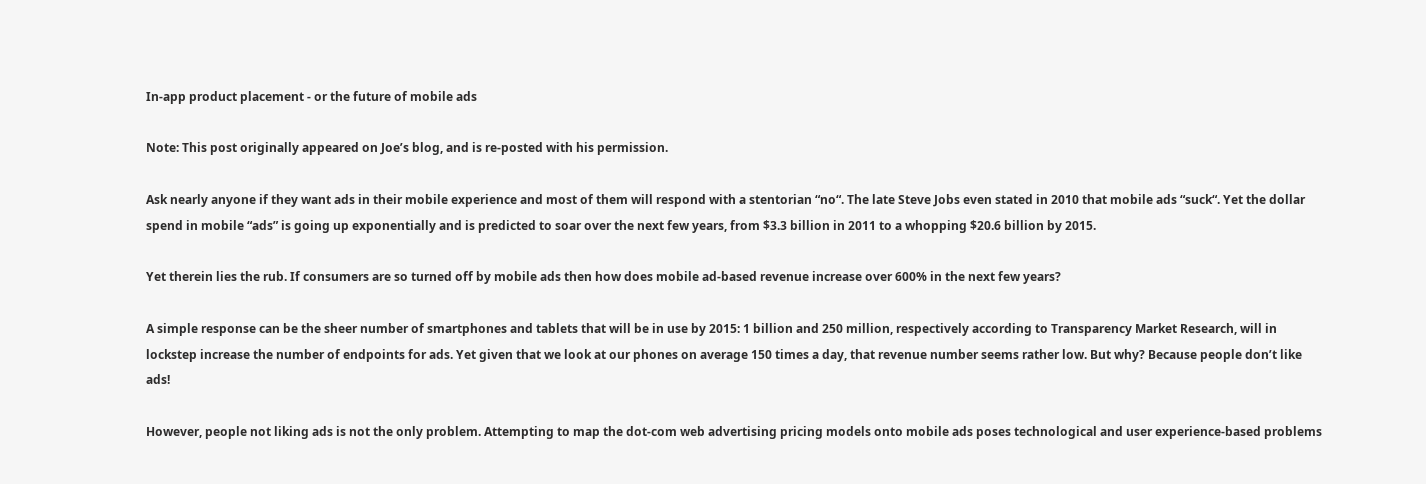In-app product placement - or the future of mobile ads

Note: This post originally appeared on Joe’s blog, and is re-posted with his permission.

Ask nearly anyone if they want ads in their mobile experience and most of them will respond with a stentorian “no“. The late Steve Jobs even stated in 2010 that mobile ads “suck“. Yet the dollar spend in mobile “ads” is going up exponentially and is predicted to soar over the next few years, from $3.3 billion in 2011 to a whopping $20.6 billion by 2015.

Yet therein lies the rub. If consumers are so turned off by mobile ads then how does mobile ad-based revenue increase over 600% in the next few years?

A simple response can be the sheer number of smartphones and tablets that will be in use by 2015: 1 billion and 250 million, respectively according to Transparency Market Research, will in lockstep increase the number of endpoints for ads. Yet given that we look at our phones on average 150 times a day, that revenue number seems rather low. But why? Because people don’t like ads!

However, people not liking ads is not the only problem. Attempting to map the dot-com web advertising pricing models onto mobile ads poses technological and user experience-based problems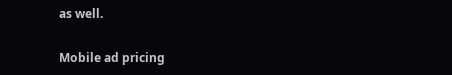as well.

Mobile ad pricing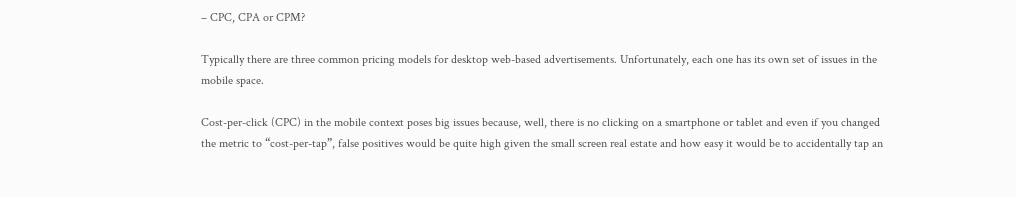– CPC, CPA or CPM?

Typically there are three common pricing models for desktop web-based advertisements. Unfortunately, each one has its own set of issues in the mobile space.

Cost-per-click (CPC) in the mobile context poses big issues because, well, there is no clicking on a smartphone or tablet and even if you changed the metric to “cost-per-tap”, false positives would be quite high given the small screen real estate and how easy it would be to accidentally tap an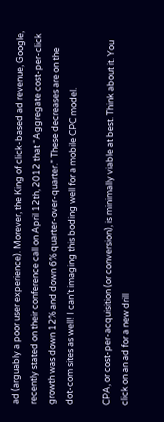ad (arguably a poor user experience). Morever, the King of click-based ad revenue, Google, recently stated on their conference call on April 12th, 2012 that “Aggregate cost-per-click growth was down 12% and down 6% quarter-over-quarter.” These decreases are on the dot-com sites as well! I can’t imaging this boding well for a mobile CPC model.

CPA, or cost-per-acquisition (or conversion), is minimally viable at best. Think about it. You click on an ad for a new drill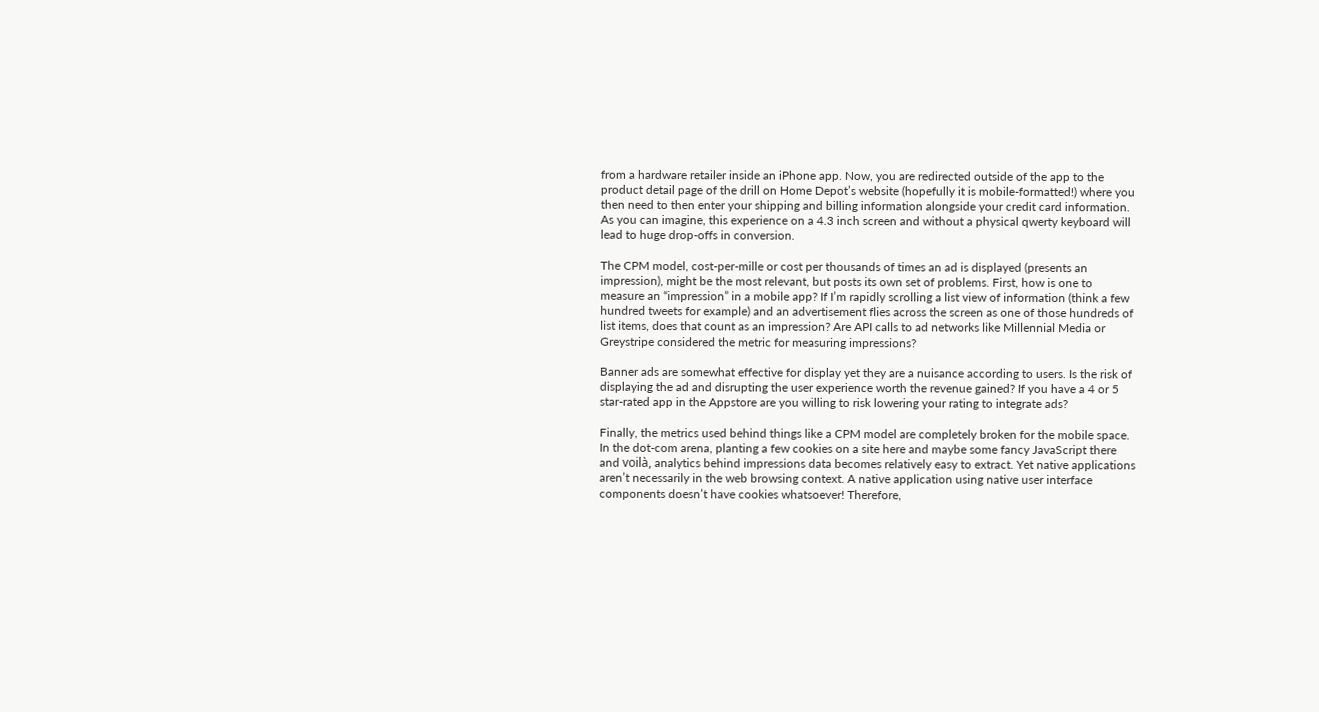from a hardware retailer inside an iPhone app. Now, you are redirected outside of the app to the product detail page of the drill on Home Depot’s website (hopefully it is mobile-formatted!) where you then need to then enter your shipping and billing information alongside your credit card information. As you can imagine, this experience on a 4.3 inch screen and without a physical qwerty keyboard will lead to huge drop-offs in conversion.

The CPM model, cost-per-mille or cost per thousands of times an ad is displayed (presents an impression), might be the most relevant, but posts its own set of problems. First, how is one to measure an “impression” in a mobile app? If I’m rapidly scrolling a list view of information (think a few hundred tweets for example) and an advertisement flies across the screen as one of those hundreds of list items, does that count as an impression? Are API calls to ad networks like Millennial Media or Greystripe considered the metric for measuring impressions?

Banner ads are somewhat effective for display yet they are a nuisance according to users. Is the risk of displaying the ad and disrupting the user experience worth the revenue gained? If you have a 4 or 5 star-rated app in the Appstore are you willing to risk lowering your rating to integrate ads?

Finally, the metrics used behind things like a CPM model are completely broken for the mobile space. In the dot-com arena, planting a few cookies on a site here and maybe some fancy JavaScript there and voilà, analytics behind impressions data becomes relatively easy to extract. Yet native applications aren’t necessarily in the web browsing context. A native application using native user interface components doesn’t have cookies whatsoever! Therefore,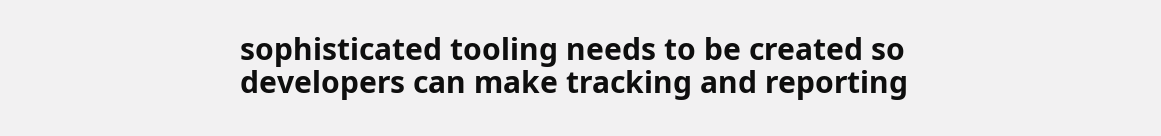sophisticated tooling needs to be created so developers can make tracking and reporting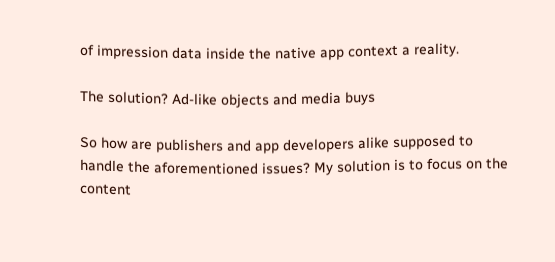of impression data inside the native app context a reality.

The solution? Ad-like objects and media buys

So how are publishers and app developers alike supposed to handle the aforementioned issues? My solution is to focus on the content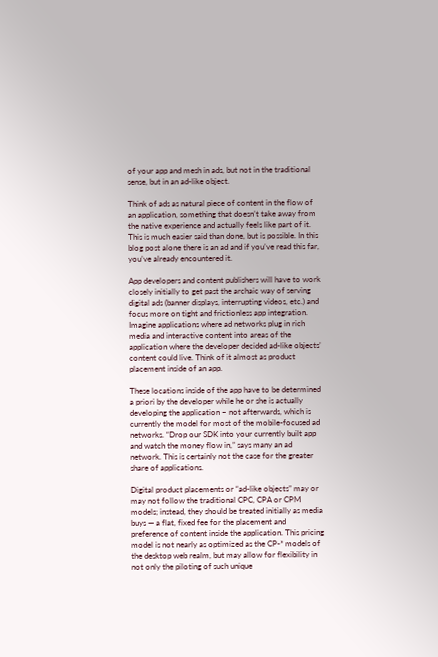of your app and mesh in ads, but not in the traditional sense, but in an ad-like object.

Think of ads as natural piece of content in the flow of an application, something that doesn’t take away from the native experience and actually feels like part of it. This is much easier said than done, but is possible. In this blog post alone there is an ad and if you’ve read this far, you’ve already encountered it.

App developers and content publishers will have to work closely initially to get past the archaic way of serving digital ads (banner displays, interrupting videos, etc.) and focus more on tight and frictionless app integration. Imagine applications where ad networks plug in rich media and interactive content into areas of the application where the developer decided ad-like objects’ content could live. Think of it almost as product placement inside of an app.

These locations inside of the app have to be determined a priori by the developer while he or she is actually developing the application – not afterwards, which is currently the model for most of the mobile-focused ad networks. “Drop our SDK into your currently built app and watch the money flow in,” says many an ad network. This is certainly not the case for the greater share of applications.

Digital product placements or “ad-like objects” may or may not follow the traditional CPC, CPA or CPM models; instead, they should be treated initially as media buys — a flat, fixed fee for the placement and preference of content inside the application. This pricing model is not nearly as optimized as the CP-* models of the desktop web realm, but may allow for flexibility in not only the piloting of such unique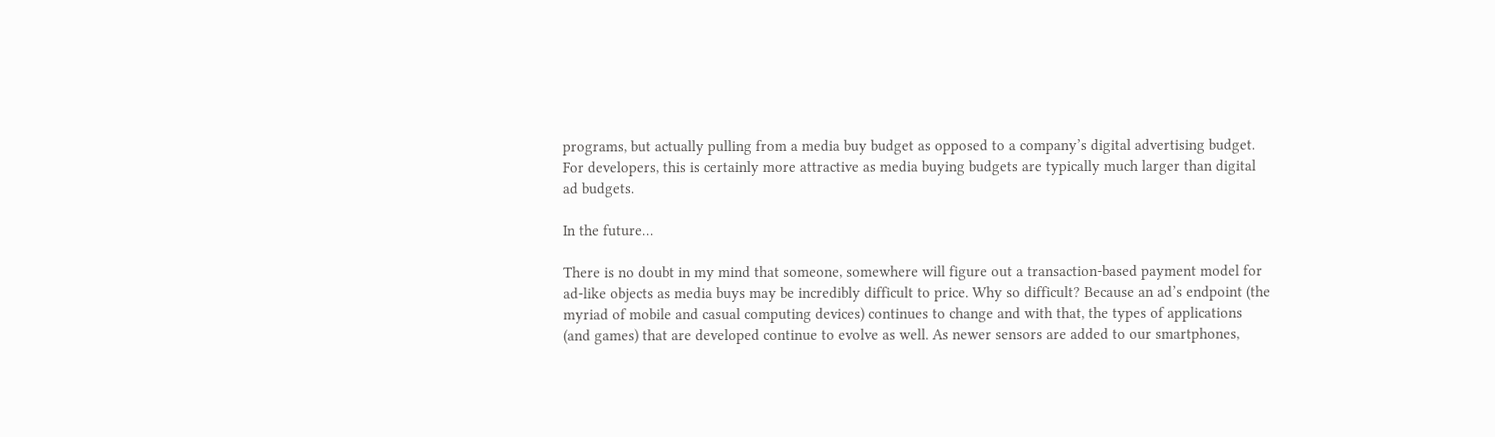programs, but actually pulling from a media buy budget as opposed to a company’s digital advertising budget. For developers, this is certainly more attractive as media buying budgets are typically much larger than digital ad budgets.

In the future…

There is no doubt in my mind that someone, somewhere will figure out a transaction-based payment model for ad-like objects as media buys may be incredibly difficult to price. Why so difficult? Because an ad’s endpoint (the myriad of mobile and casual computing devices) continues to change and with that, the types of applications (and games) that are developed continue to evolve as well. As newer sensors are added to our smartphones,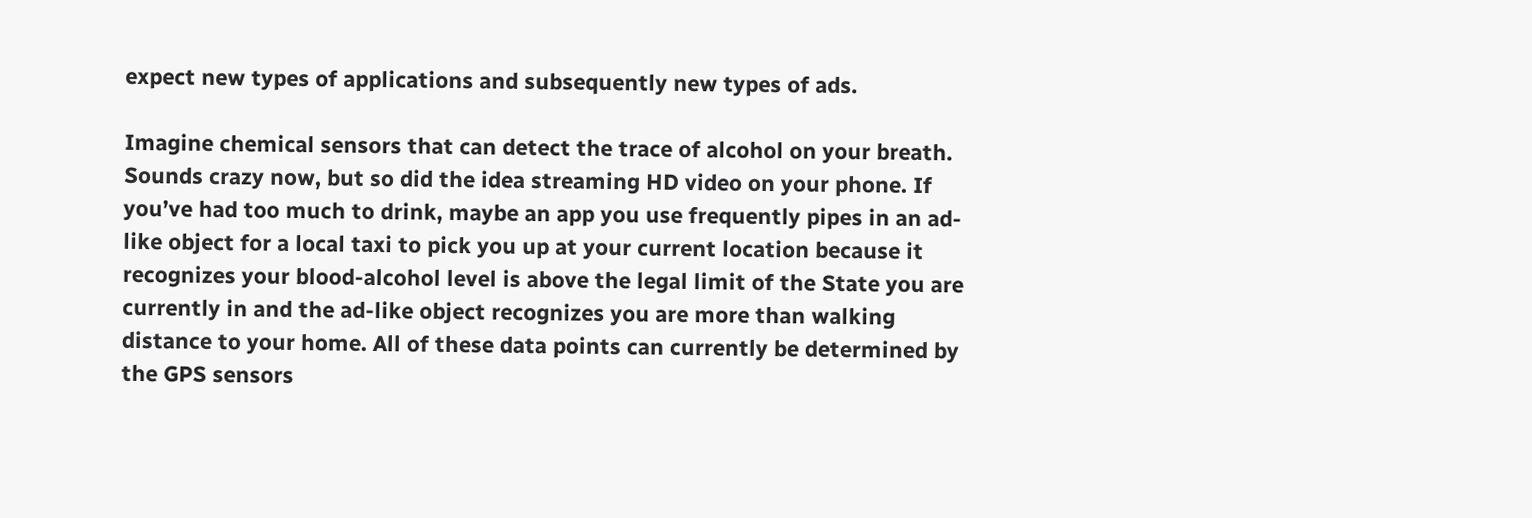expect new types of applications and subsequently new types of ads.

Imagine chemical sensors that can detect the trace of alcohol on your breath. Sounds crazy now, but so did the idea streaming HD video on your phone. If you’ve had too much to drink, maybe an app you use frequently pipes in an ad-like object for a local taxi to pick you up at your current location because it recognizes your blood-alcohol level is above the legal limit of the State you are currently in and the ad-like object recognizes you are more than walking distance to your home. All of these data points can currently be determined by the GPS sensors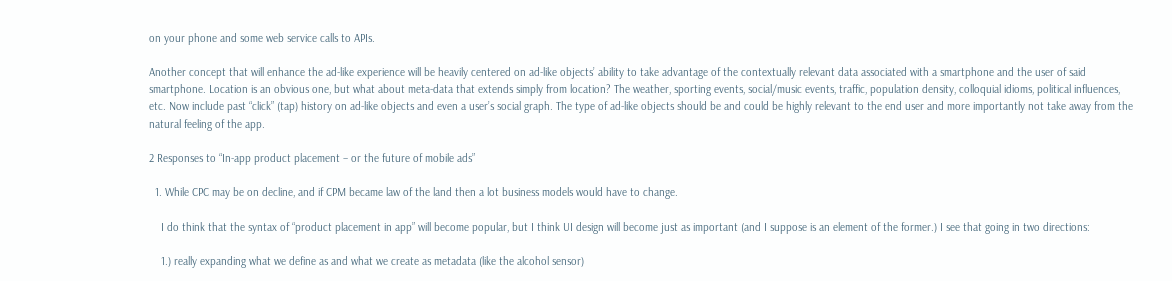on your phone and some web service calls to APIs.

Another concept that will enhance the ad-like experience will be heavily centered on ad-like objects’ ability to take advantage of the contextually relevant data associated with a smartphone and the user of said smartphone. Location is an obvious one, but what about meta-data that extends simply from location? The weather, sporting events, social/music events, traffic, population density, colloquial idioms, political influences, etc. Now include past “click” (tap) history on ad-like objects and even a user’s social graph. The type of ad-like objects should be and could be highly relevant to the end user and more importantly not take away from the natural feeling of the app.

2 Responses to “In-app product placement – or the future of mobile ads”

  1. While CPC may be on decline, and if CPM became law of the land then a lot business models would have to change.

    I do think that the syntax of “product placement in app” will become popular, but I think UI design will become just as important (and I suppose is an element of the former.) I see that going in two directions:

    1.) really expanding what we define as and what we create as metadata (like the alcohol sensor)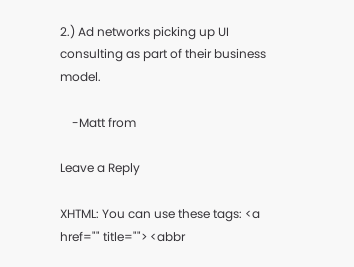2.) Ad networks picking up UI consulting as part of their business model.

    -Matt from

Leave a Reply

XHTML: You can use these tags: <a href="" title=""> <abbr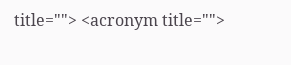title=""> <acronym title="">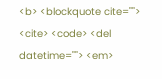<b> <blockquote cite=""> <cite> <code> <del datetime=""> <em>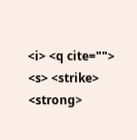<i> <q cite=""> <s> <strike> <strong>